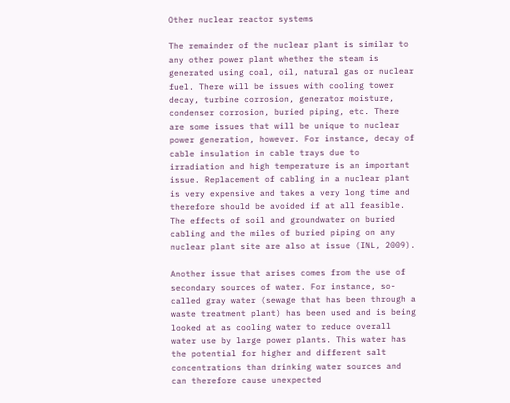Other nuclear reactor systems

The remainder of the nuclear plant is similar to any other power plant whether the steam is generated using coal, oil, natural gas or nuclear fuel. There will be issues with cooling tower decay, turbine corrosion, generator moisture, condenser corrosion, buried piping, etc. There are some issues that will be unique to nuclear power generation, however. For instance, decay of cable insulation in cable trays due to irradiation and high temperature is an important issue. Replacement of cabling in a nuclear plant is very expensive and takes a very long time and therefore should be avoided if at all feasible. The effects of soil and groundwater on buried cabling and the miles of buried piping on any nuclear plant site are also at issue (INL, 2009).

Another issue that arises comes from the use of secondary sources of water. For instance, so-called gray water (sewage that has been through a waste treatment plant) has been used and is being looked at as cooling water to reduce overall water use by large power plants. This water has the potential for higher and different salt concentrations than drinking water sources and can therefore cause unexpected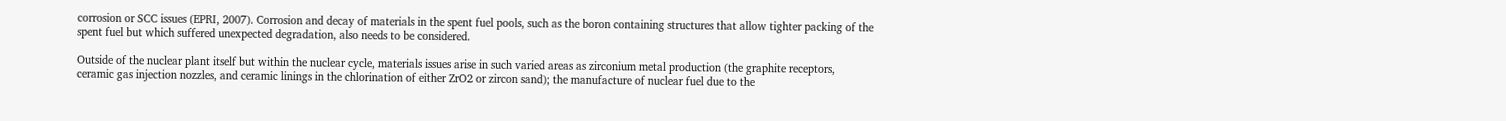corrosion or SCC issues (EPRI, 2007). Corrosion and decay of materials in the spent fuel pools, such as the boron containing structures that allow tighter packing of the spent fuel but which suffered unexpected degradation, also needs to be considered.

Outside of the nuclear plant itself but within the nuclear cycle, materials issues arise in such varied areas as zirconium metal production (the graphite receptors, ceramic gas injection nozzles, and ceramic linings in the chlorination of either ZrO2 or zircon sand); the manufacture of nuclear fuel due to the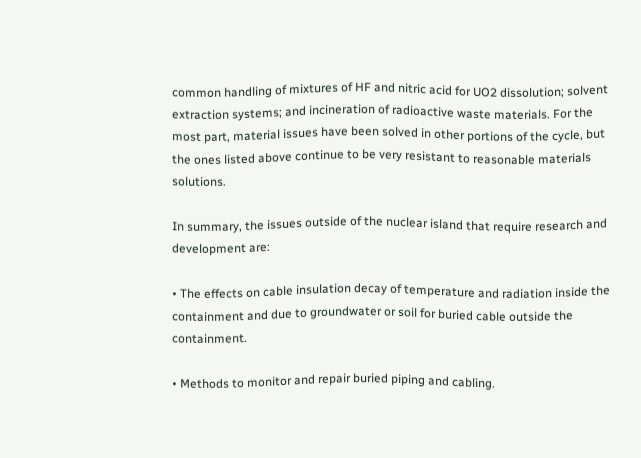common handling of mixtures of HF and nitric acid for UO2 dissolution; solvent extraction systems; and incineration of radioactive waste materials. For the most part, material issues have been solved in other portions of the cycle, but the ones listed above continue to be very resistant to reasonable materials solutions.

In summary, the issues outside of the nuclear island that require research and development are:

• The effects on cable insulation decay of temperature and radiation inside the containment and due to groundwater or soil for buried cable outside the containment.

• Methods to monitor and repair buried piping and cabling.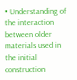• Understanding of the interaction between older materials used in the initial construction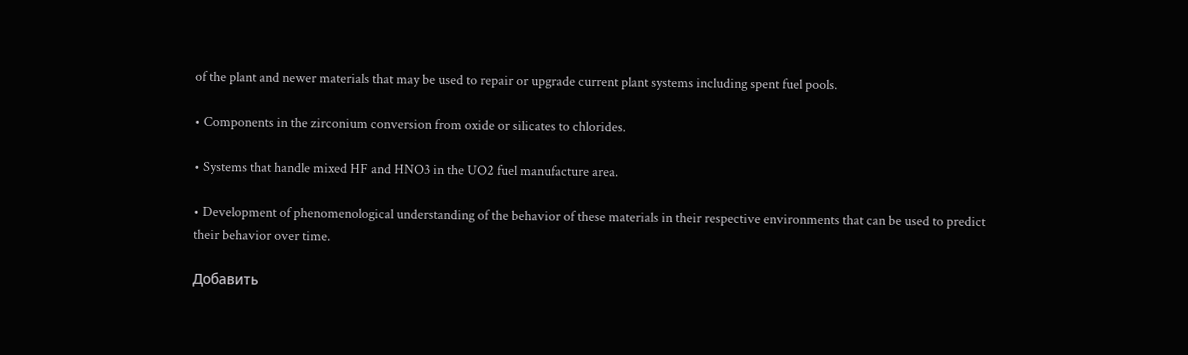of the plant and newer materials that may be used to repair or upgrade current plant systems including spent fuel pools.

• Components in the zirconium conversion from oxide or silicates to chlorides.

• Systems that handle mixed HF and HNO3 in the UO2 fuel manufacture area.

• Development of phenomenological understanding of the behavior of these materials in their respective environments that can be used to predict their behavior over time.

Добавить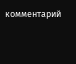комментарий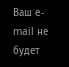Ваш e-mail не будет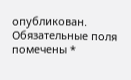опубликован. Обязательные поля помечены *